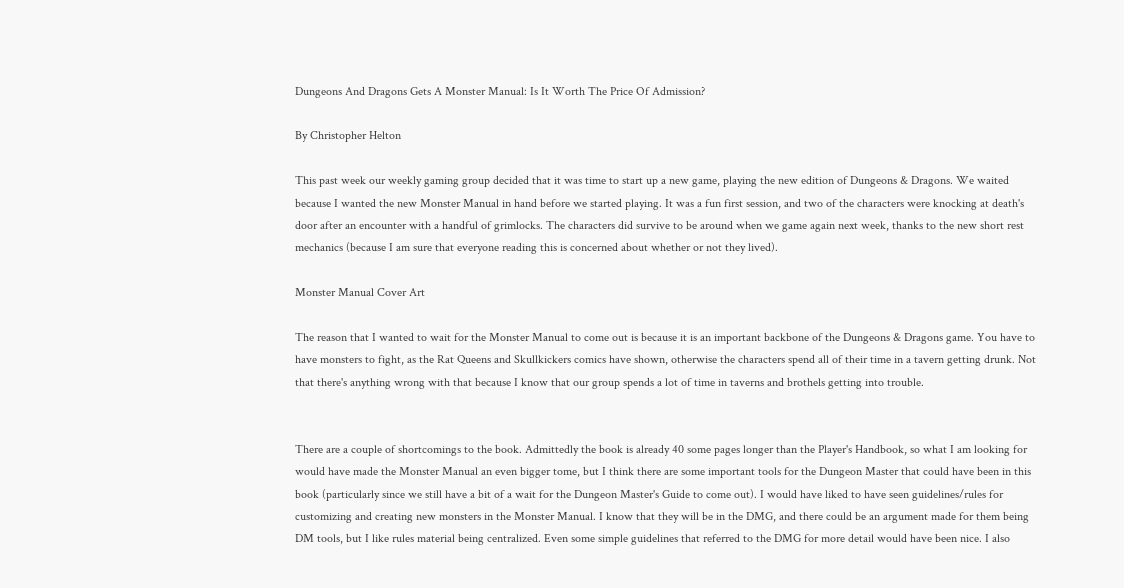Dungeons And Dragons Gets A Monster Manual: Is It Worth The Price Of Admission?

By Christopher Helton

This past week our weekly gaming group decided that it was time to start up a new game, playing the new edition of Dungeons & Dragons. We waited because I wanted the new Monster Manual in hand before we started playing. It was a fun first session, and two of the characters were knocking at death's door after an encounter with a handful of grimlocks. The characters did survive to be around when we game again next week, thanks to the new short rest mechanics (because I am sure that everyone reading this is concerned about whether or not they lived).

Monster Manual Cover Art

The reason that I wanted to wait for the Monster Manual to come out is because it is an important backbone of the Dungeons & Dragons game. You have to have monsters to fight, as the Rat Queens and Skullkickers comics have shown, otherwise the characters spend all of their time in a tavern getting drunk. Not that there's anything wrong with that because I know that our group spends a lot of time in taverns and brothels getting into trouble.


There are a couple of shortcomings to the book. Admittedly the book is already 40 some pages longer than the Player's Handbook, so what I am looking for would have made the Monster Manual an even bigger tome, but I think there are some important tools for the Dungeon Master that could have been in this book (particularly since we still have a bit of a wait for the Dungeon Master's Guide to come out). I would have liked to have seen guidelines/rules for customizing and creating new monsters in the Monster Manual. I know that they will be in the DMG, and there could be an argument made for them being DM tools, but I like rules material being centralized. Even some simple guidelines that referred to the DMG for more detail would have been nice. I also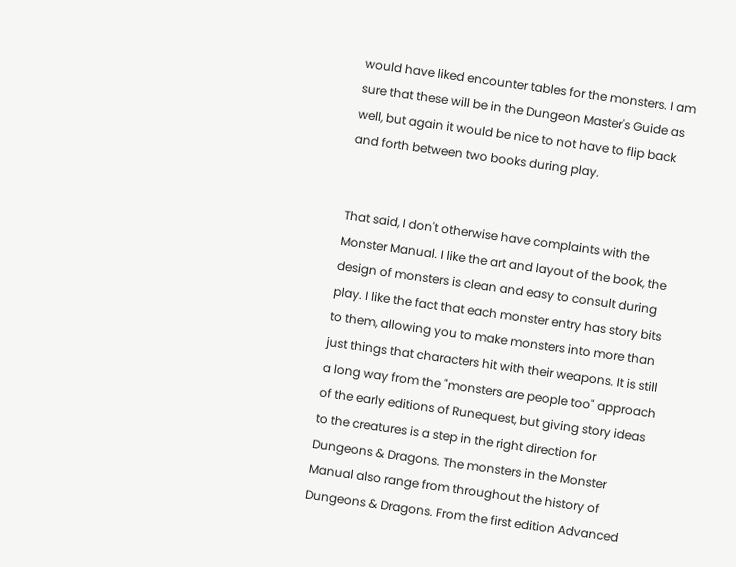would have liked encounter tables for the monsters. I am sure that these will be in the Dungeon Master's Guide as well, but again it would be nice to not have to flip back and forth between two books during play.


That said, I don't otherwise have complaints with the Monster Manual. I like the art and layout of the book, the design of monsters is clean and easy to consult during play. I like the fact that each monster entry has story bits to them, allowing you to make monsters into more than just things that characters hit with their weapons. It is still a long way from the "monsters are people too" approach of the early editions of Runequest, but giving story ideas to the creatures is a step in the right direction for Dungeons & Dragons. The monsters in the Monster Manual also range from throughout the history of Dungeons & Dragons. From the first edition Advanced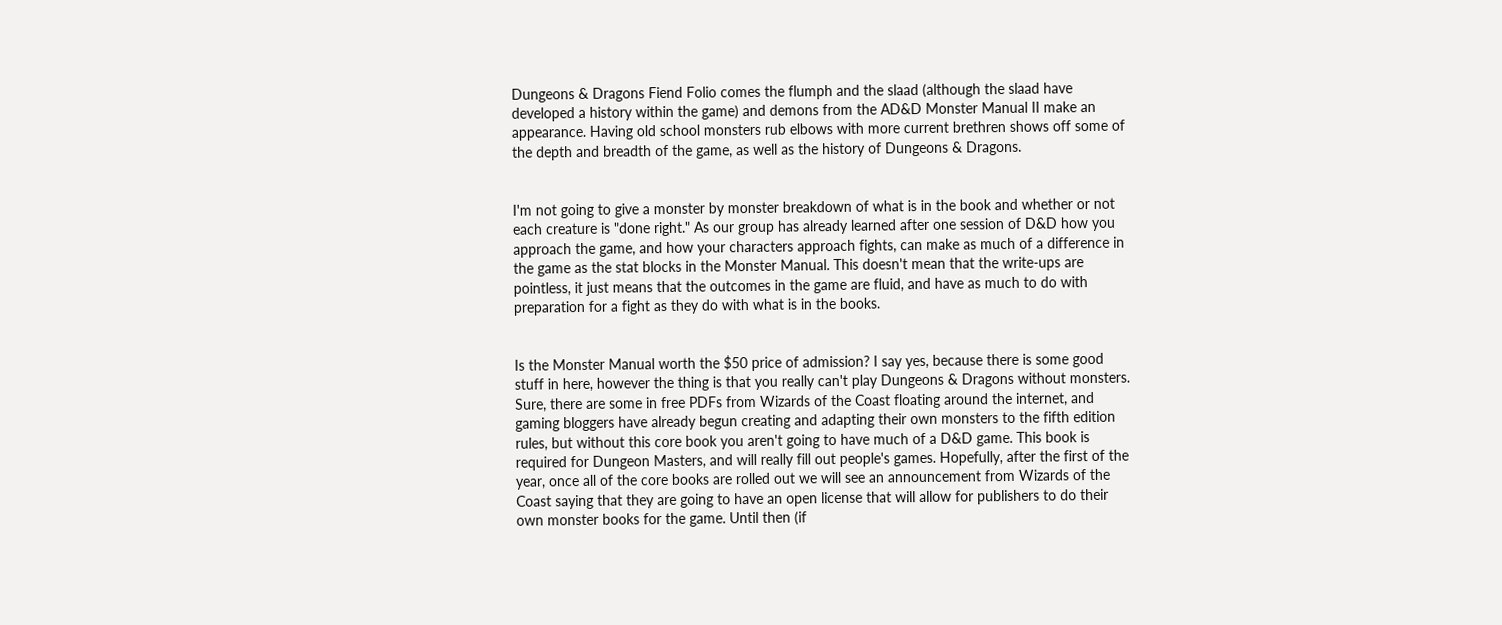Dungeons & Dragons Fiend Folio comes the flumph and the slaad (although the slaad have developed a history within the game) and demons from the AD&D Monster Manual II make an appearance. Having old school monsters rub elbows with more current brethren shows off some of the depth and breadth of the game, as well as the history of Dungeons & Dragons.


I'm not going to give a monster by monster breakdown of what is in the book and whether or not each creature is "done right." As our group has already learned after one session of D&D how you approach the game, and how your characters approach fights, can make as much of a difference in the game as the stat blocks in the Monster Manual. This doesn't mean that the write-ups are pointless, it just means that the outcomes in the game are fluid, and have as much to do with preparation for a fight as they do with what is in the books.


Is the Monster Manual worth the $50 price of admission? I say yes, because there is some good stuff in here, however the thing is that you really can't play Dungeons & Dragons without monsters. Sure, there are some in free PDFs from Wizards of the Coast floating around the internet, and gaming bloggers have already begun creating and adapting their own monsters to the fifth edition rules, but without this core book you aren't going to have much of a D&D game. This book is required for Dungeon Masters, and will really fill out people's games. Hopefully, after the first of the year, once all of the core books are rolled out we will see an announcement from Wizards of the Coast saying that they are going to have an open license that will allow for publishers to do their own monster books for the game. Until then (if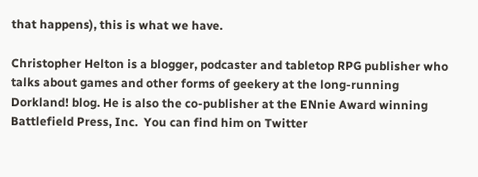that happens), this is what we have.

Christopher Helton is a blogger, podcaster and tabletop RPG publisher who talks about games and other forms of geekery at the long-running Dorkland! blog. He is also the co-publisher at the ENnie Award winning Battlefield Press, Inc.  You can find him on Twitter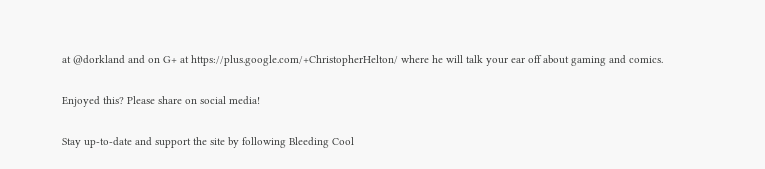at @dorkland and on G+ at https://plus.google.com/+ChristopherHelton/ where he will talk your ear off about gaming and comics.

Enjoyed this? Please share on social media!

Stay up-to-date and support the site by following Bleeding Cool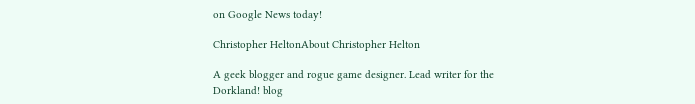on Google News today!

Christopher HeltonAbout Christopher Helton

A geek blogger and rogue game designer. Lead writer for the Dorkland! blog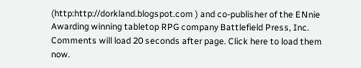(http:http://dorkland.blogspot.com ) and co-publisher of the ENnie Awarding winning tabletop RPG company Battlefield Press, Inc.
Comments will load 20 seconds after page. Click here to load them now.